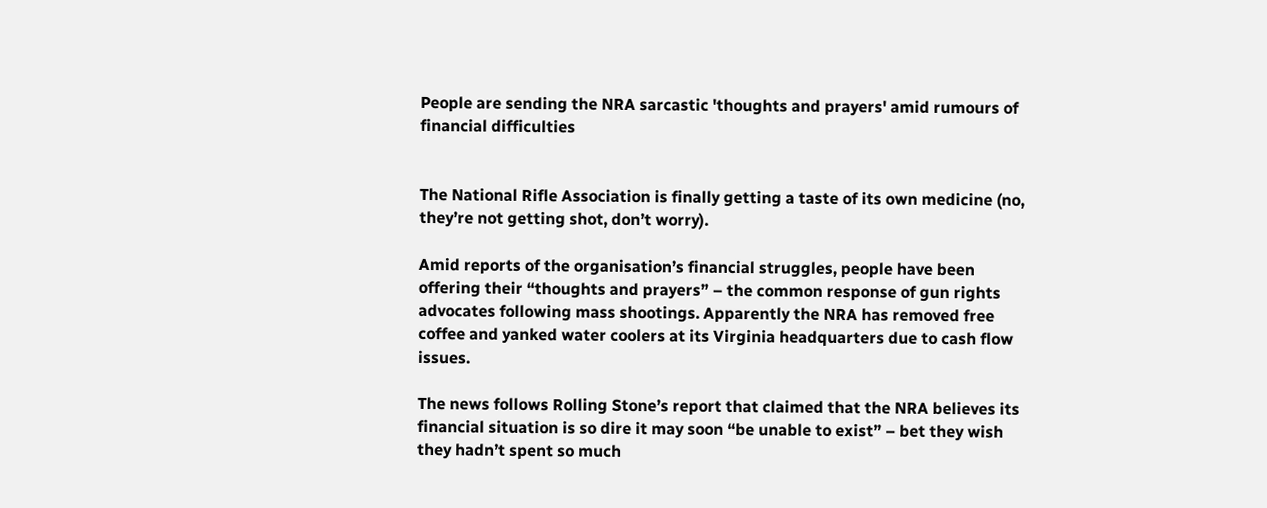People are sending the NRA sarcastic 'thoughts and prayers' amid rumours of financial difficulties


The National Rifle Association is finally getting a taste of its own medicine (no, they’re not getting shot, don’t worry).

Amid reports of the organisation’s financial struggles, people have been offering their “thoughts and prayers” – the common response of gun rights advocates following mass shootings. Apparently the NRA has removed free coffee and yanked water coolers at its Virginia headquarters due to cash flow issues.

The news follows Rolling Stone’s report that claimed that the NRA believes its financial situation is so dire it may soon “be unable to exist” – bet they wish they hadn’t spent so much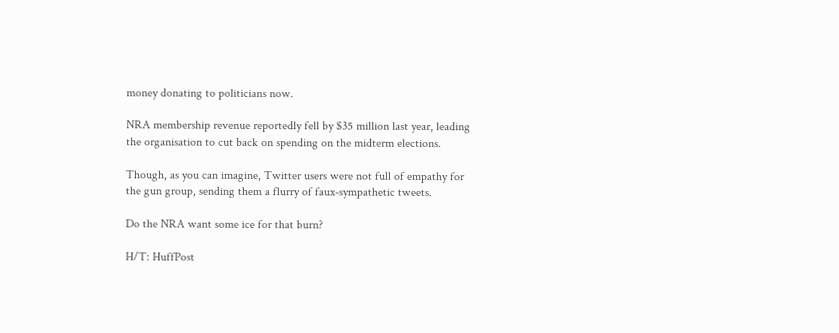money donating to politicians now.

NRA membership revenue reportedly fell by $35 million last year, leading the organisation to cut back on spending on the midterm elections.

Though, as you can imagine, Twitter users were not full of empathy for the gun group, sending them a flurry of faux-sympathetic tweets.

Do the NRA want some ice for that burn?

H/T: HuffPost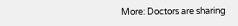More: Doctors are sharing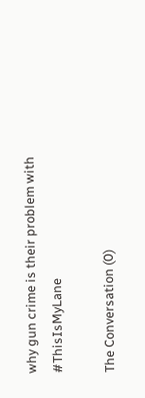why gun crime is their problem with #ThisIsMyLane

The Conversation (0)